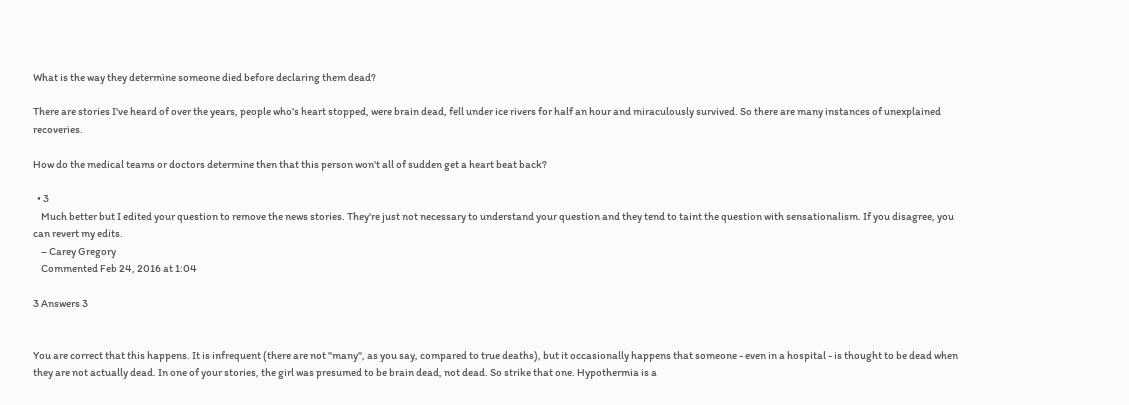What is the way they determine someone died before declaring them dead?

There are stories I've heard of over the years, people who's heart stopped, were brain dead, fell under ice rivers for half an hour and miraculously survived. So there are many instances of unexplained recoveries.

How do the medical teams or doctors determine then that this person won't all of sudden get a heart beat back?

  • 3
    Much better but I edited your question to remove the news stories. They're just not necessary to understand your question and they tend to taint the question with sensationalism. If you disagree, you can revert my edits.
    – Carey Gregory
    Commented Feb 24, 2016 at 1:04

3 Answers 3


You are correct that this happens. It is infrequent (there are not "many", as you say, compared to true deaths), but it occasionally happens that someone - even in a hospital - is thought to be dead when they are not actually dead. In one of your stories, the girl was presumed to be brain dead, not dead. So strike that one. Hypothermia is a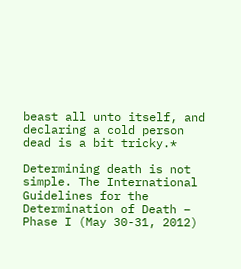beast all unto itself, and declaring a cold person dead is a bit tricky.*

Determining death is not simple. The International Guidelines for the Determination of Death – Phase I (May 30-31, 2012)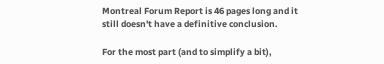Montreal Forum Report is 46 pages long and it still doesn't have a definitive conclusion.

For the most part (and to simplify a bit),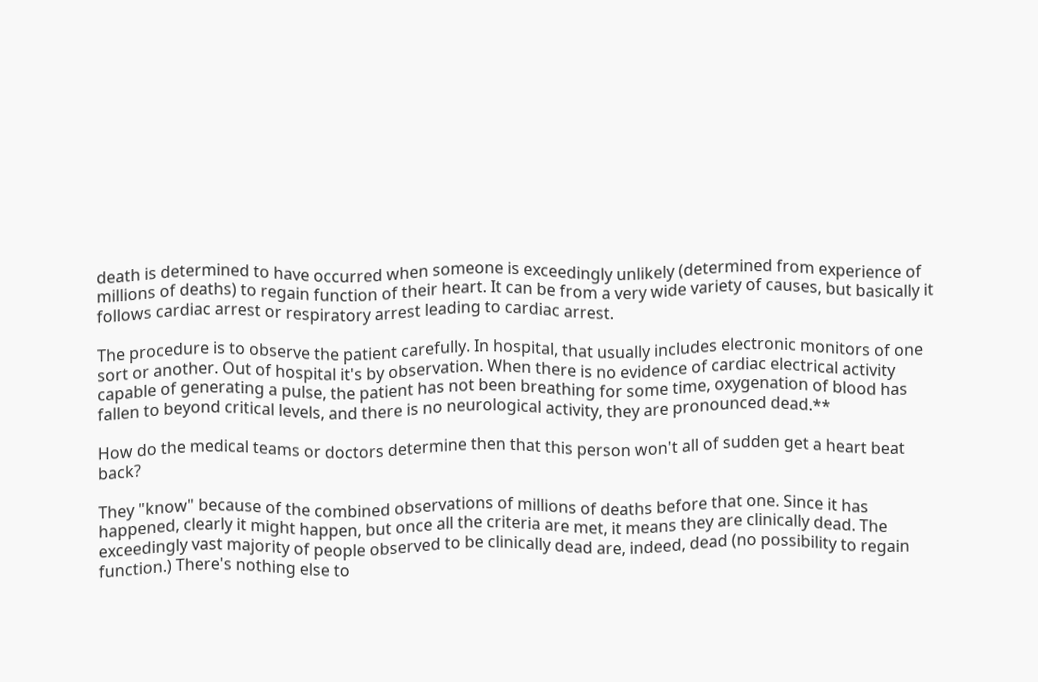death is determined to have occurred when someone is exceedingly unlikely (determined from experience of millions of deaths) to regain function of their heart. It can be from a very wide variety of causes, but basically it follows cardiac arrest or respiratory arrest leading to cardiac arrest.

The procedure is to observe the patient carefully. In hospital, that usually includes electronic monitors of one sort or another. Out of hospital it's by observation. When there is no evidence of cardiac electrical activity capable of generating a pulse, the patient has not been breathing for some time, oxygenation of blood has fallen to beyond critical levels, and there is no neurological activity, they are pronounced dead.**

How do the medical teams or doctors determine then that this person won't all of sudden get a heart beat back?

They "know" because of the combined observations of millions of deaths before that one. Since it has happened, clearly it might happen, but once all the criteria are met, it means they are clinically dead. The exceedingly vast majority of people observed to be clinically dead are, indeed, dead (no possibility to regain function.) There's nothing else to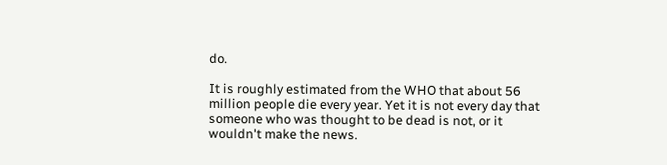do.

It is roughly estimated from the WHO that about 56 million people die every year. Yet it is not every day that someone who was thought to be dead is not, or it wouldn't make the news.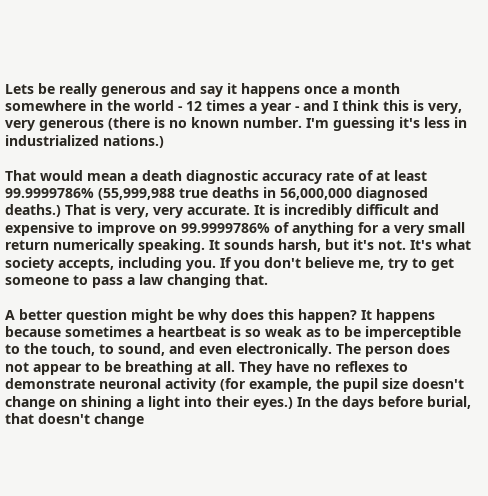Lets be really generous and say it happens once a month somewhere in the world - 12 times a year - and I think this is very, very generous (there is no known number. I'm guessing it's less in industrialized nations.)

That would mean a death diagnostic accuracy rate of at least 99.9999786% (55,999,988 true deaths in 56,000,000 diagnosed deaths.) That is very, very accurate. It is incredibly difficult and expensive to improve on 99.9999786% of anything for a very small return numerically speaking. It sounds harsh, but it's not. It's what society accepts, including you. If you don't believe me, try to get someone to pass a law changing that.

A better question might be why does this happen? It happens because sometimes a heartbeat is so weak as to be imperceptible to the touch, to sound, and even electronically. The person does not appear to be breathing at all. They have no reflexes to demonstrate neuronal activity (for example, the pupil size doesn't change on shining a light into their eyes.) In the days before burial, that doesn't change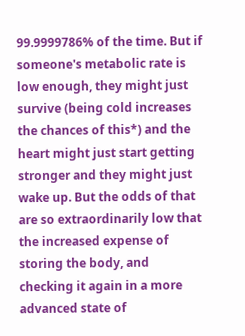99.9999786% of the time. But if someone's metabolic rate is low enough, they might just survive (being cold increases the chances of this*) and the heart might just start getting stronger and they might just wake up. But the odds of that are so extraordinarily low that the increased expense of storing the body, and checking it again in a more advanced state of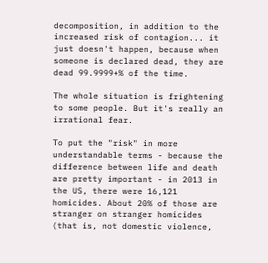decomposition, in addition to the increased risk of contagion... it just doesn't happen, because when someone is declared dead, they are dead 99.9999+% of the time.

The whole situation is frightening to some people. But it's really an irrational fear.

To put the "risk" in more understandable terms - because the difference between life and death are pretty important - in 2013 in the US, there were 16,121 homicides. About 20% of those are stranger on stranger homicides (that is, not domestic violence,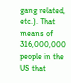gang related, etc.). That means of 316,000,000 people in the US that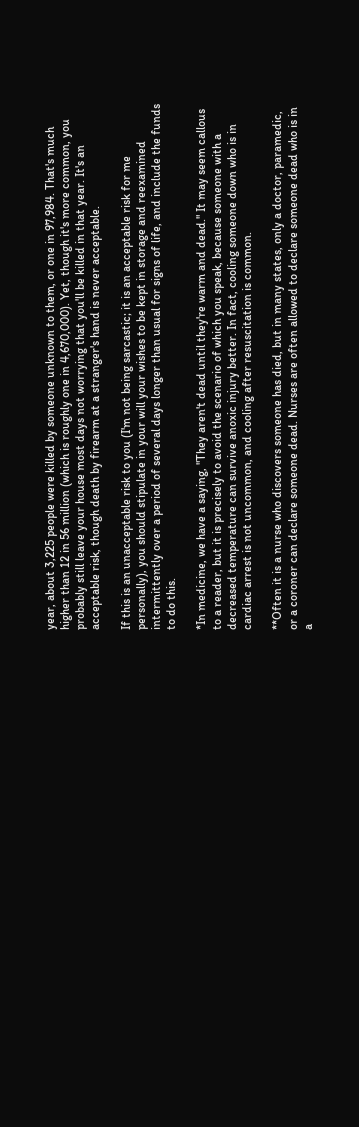year, about 3,225 people were killed by someone unknown to them, or one in 97,984. That's much higher than 12 in 56 million (which is roughly one in 4,670,000). Yet, though it's more common, you probably still leave your house most days not worrying that you'll be killed in that year. It's an acceptable risk, though death by firearm at a stranger's hand is never acceptable.

If this is an unacceptable risk to you (I'm not being sarcastic; it is an acceptable risk for me personally), you should stipulate in your will your wishes to be kept in storage and reexamined intermittently over a period of several days longer than usual for signs of life, and include the funds to do this.

*In medicine, we have a saying, "They aren't dead until they're warm and dead." It may seem callous to a reader, but it is precisely to avoid the scenario of which you speak, because someone with a decreased temperature can survive anoxic injury better. In fact, cooling someone down who is in cardiac arrest is not uncommon, and cooling after resuscitation is common.

**Often it is a nurse who discovers someone has died, but in many states, only a doctor, paramedic, or a coroner can declare someone dead. Nurses are often allowed to declare someone dead who is in a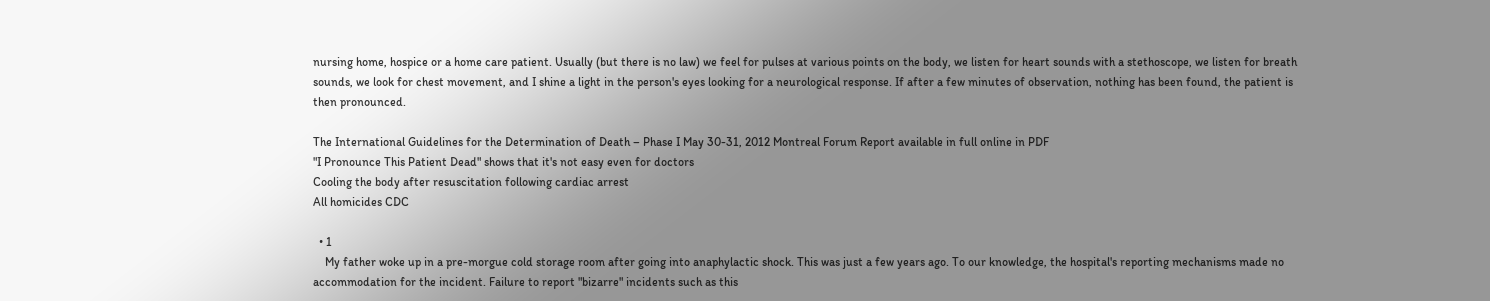nursing home, hospice or a home care patient. Usually (but there is no law) we feel for pulses at various points on the body, we listen for heart sounds with a stethoscope, we listen for breath sounds, we look for chest movement, and I shine a light in the person's eyes looking for a neurological response. If after a few minutes of observation, nothing has been found, the patient is then pronounced.

The International Guidelines for the Determination of Death – Phase I May 30-31, 2012 Montreal Forum Report available in full online in PDF
"I Pronounce This Patient Dead" shows that it's not easy even for doctors
Cooling the body after resuscitation following cardiac arrest
All homicides CDC

  • 1
    My father woke up in a pre-morgue cold storage room after going into anaphylactic shock. This was just a few years ago. To our knowledge, the hospital's reporting mechanisms made no accommodation for the incident. Failure to report "bizarre" incidents such as this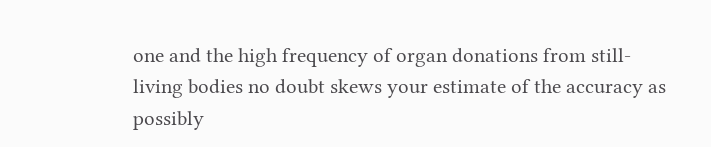one and the high frequency of organ donations from still-living bodies no doubt skews your estimate of the accuracy as possibly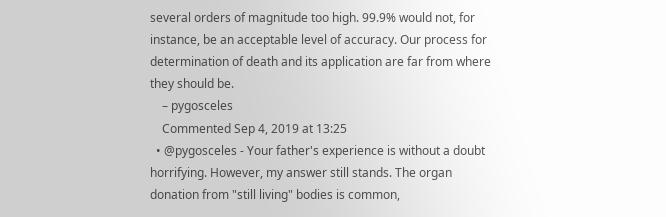several orders of magnitude too high. 99.9% would not, for instance, be an acceptable level of accuracy. Our process for determination of death and its application are far from where they should be.
    – pygosceles
    Commented Sep 4, 2019 at 13:25
  • @pygosceles - Your father's experience is without a doubt horrifying. However, my answer still stands. The organ donation from "still living" bodies is common,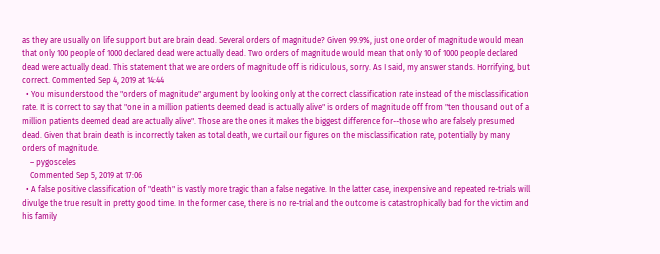as they are usually on life support but are brain dead. Several orders of magnitude? Given 99.9%, just one order of magnitude would mean that only 100 people of 1000 declared dead were actually dead. Two orders of magnitude would mean that only 10 of 1000 people declared dead were actually dead. This statement that we are orders of magnitude off is ridiculous, sorry. As I said, my answer stands. Horrifying, but correct. Commented Sep 4, 2019 at 14:44
  • You misunderstood the "orders of magnitude" argument by looking only at the correct classification rate instead of the misclassification rate. It is correct to say that "one in a million patients deemed dead is actually alive" is orders of magnitude off from "ten thousand out of a million patients deemed dead are actually alive". Those are the ones it makes the biggest difference for--those who are falsely presumed dead. Given that brain death is incorrectly taken as total death, we curtail our figures on the misclassification rate, potentially by many orders of magnitude.
    – pygosceles
    Commented Sep 5, 2019 at 17:06
  • A false positive classification of "death" is vastly more tragic than a false negative. In the latter case, inexpensive and repeated re-trials will divulge the true result in pretty good time. In the former case, there is no re-trial and the outcome is catastrophically bad for the victim and his family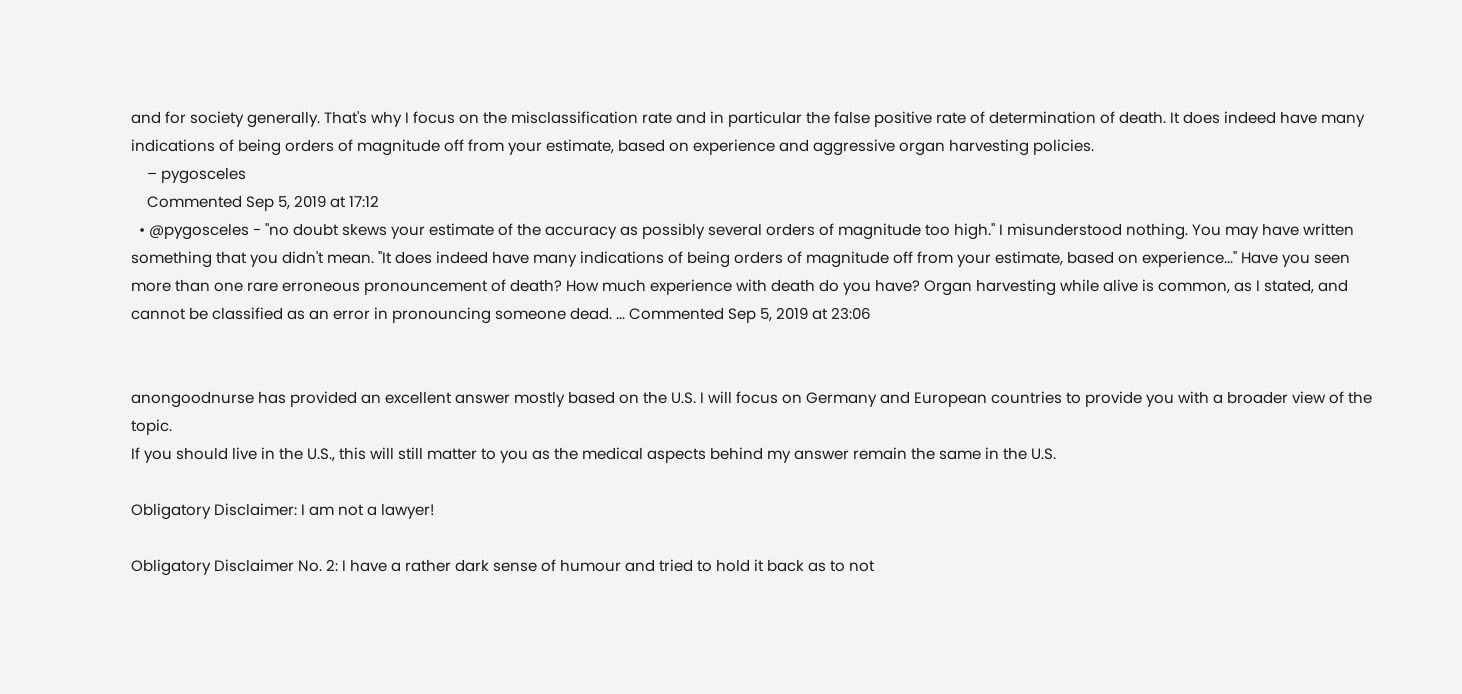and for society generally. That's why I focus on the misclassification rate and in particular the false positive rate of determination of death. It does indeed have many indications of being orders of magnitude off from your estimate, based on experience and aggressive organ harvesting policies.
    – pygosceles
    Commented Sep 5, 2019 at 17:12
  • @pygosceles - "no doubt skews your estimate of the accuracy as possibly several orders of magnitude too high." I misunderstood nothing. You may have written something that you didn't mean. "It does indeed have many indications of being orders of magnitude off from your estimate, based on experience..." Have you seen more than one rare erroneous pronouncement of death? How much experience with death do you have? Organ harvesting while alive is common, as I stated, and cannot be classified as an error in pronouncing someone dead. ... Commented Sep 5, 2019 at 23:06


anongoodnurse has provided an excellent answer mostly based on the U.S. I will focus on Germany and European countries to provide you with a broader view of the topic.
If you should live in the U.S., this will still matter to you as the medical aspects behind my answer remain the same in the U.S.

Obligatory Disclaimer: I am not a lawyer!

Obligatory Disclaimer No. 2: I have a rather dark sense of humour and tried to hold it back as to not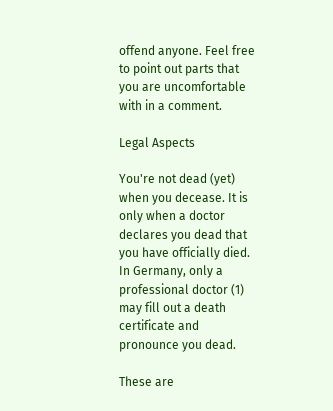offend anyone. Feel free to point out parts that you are uncomfortable with in a comment.

Legal Aspects

You're not dead (yet) when you decease. It is only when a doctor declares you dead that you have officially died. In Germany, only a professional doctor (1) may fill out a death certificate and pronounce you dead.

These are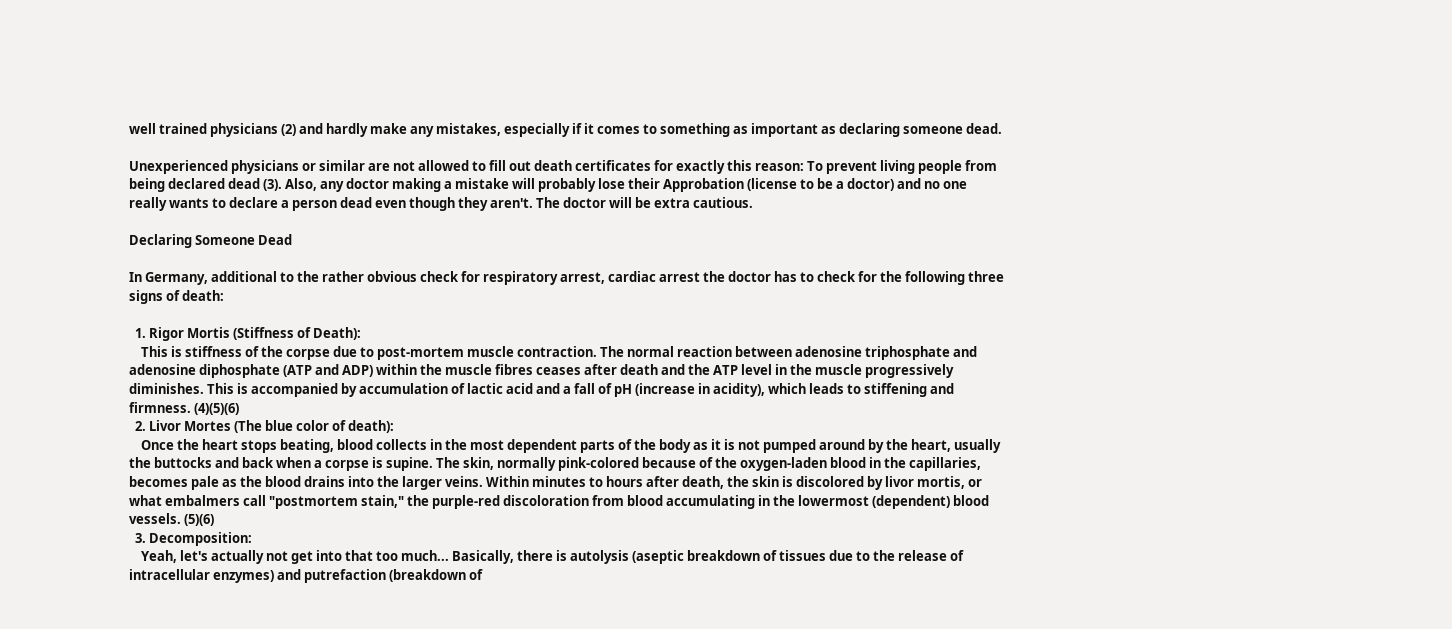well trained physicians (2) and hardly make any mistakes, especially if it comes to something as important as declaring someone dead.

Unexperienced physicians or similar are not allowed to fill out death certificates for exactly this reason: To prevent living people from being declared dead (3). Also, any doctor making a mistake will probably lose their Approbation (license to be a doctor) and no one really wants to declare a person dead even though they aren't. The doctor will be extra cautious.

Declaring Someone Dead

In Germany, additional to the rather obvious check for respiratory arrest, cardiac arrest the doctor has to check for the following three signs of death:

  1. Rigor Mortis (Stiffness of Death):
    This is stiffness of the corpse due to post-mortem muscle contraction. The normal reaction between adenosine triphosphate and adenosine diphosphate (ATP and ADP) within the muscle fibres ceases after death and the ATP level in the muscle progressively diminishes. This is accompanied by accumulation of lactic acid and a fall of pH (increase in acidity), which leads to stiffening and firmness. (4)(5)(6)
  2. Livor Mortes (The blue color of death):
    Once the heart stops beating, blood collects in the most dependent parts of the body as it is not pumped around by the heart, usually the buttocks and back when a corpse is supine. The skin, normally pink-colored because of the oxygen-laden blood in the capillaries, becomes pale as the blood drains into the larger veins. Within minutes to hours after death, the skin is discolored by livor mortis, or what embalmers call "postmortem stain," the purple-red discoloration from blood accumulating in the lowermost (dependent) blood vessels. (5)(6)
  3. Decomposition:
    Yeah, let's actually not get into that too much... Basically, there is autolysis (aseptic breakdown of tissues due to the release of intracellular enzymes) and putrefaction (breakdown of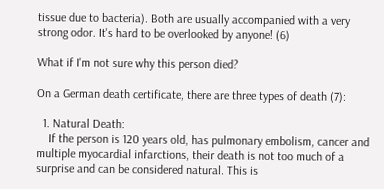tissue due to bacteria). Both are usually accompanied with a very strong odor. It's hard to be overlooked by anyone! (6)

What if I'm not sure why this person died?

On a German death certificate, there are three types of death (7):

  1. Natural Death:
    If the person is 120 years old, has pulmonary embolism, cancer and multiple myocardial infarctions, their death is not too much of a surprise and can be considered natural. This is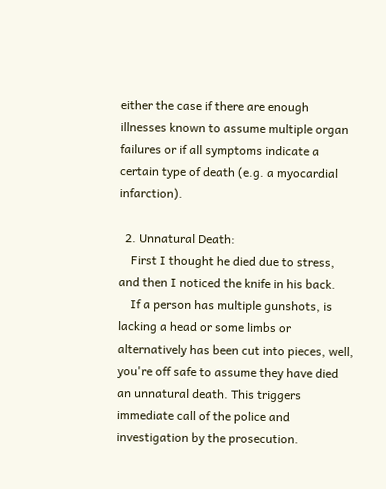either the case if there are enough illnesses known to assume multiple organ failures or if all symptoms indicate a certain type of death (e.g. a myocardial infarction).

  2. Unnatural Death:
    First I thought he died due to stress, and then I noticed the knife in his back.
    If a person has multiple gunshots, is lacking a head or some limbs or alternatively has been cut into pieces, well, you're off safe to assume they have died an unnatural death. This triggers immediate call of the police and investigation by the prosecution.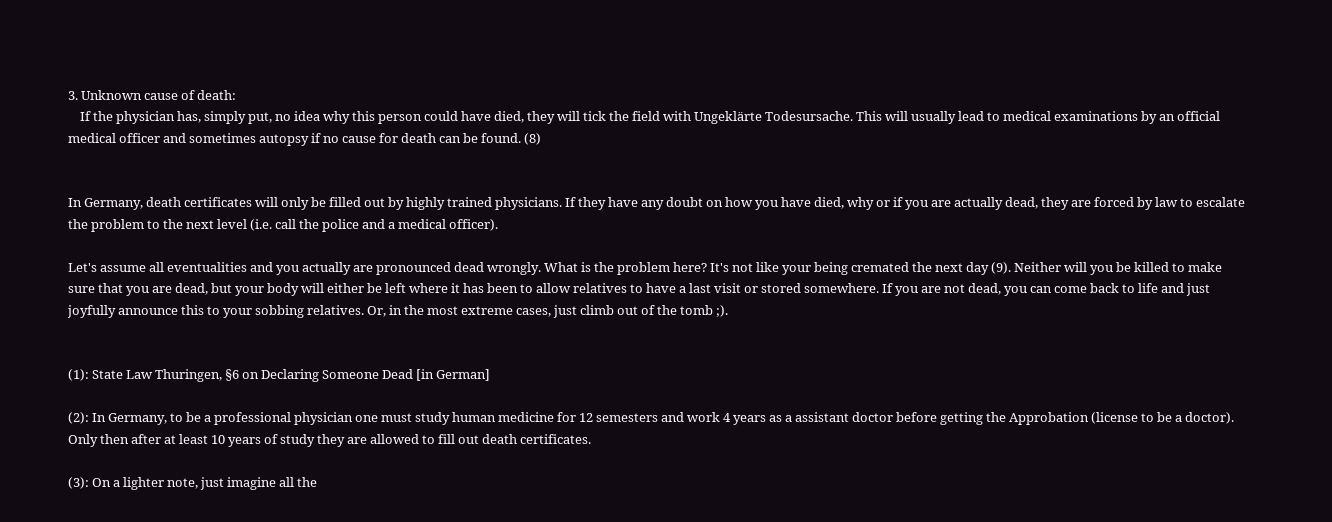3. Unknown cause of death:
    If the physician has, simply put, no idea why this person could have died, they will tick the field with Ungeklärte Todesursache. This will usually lead to medical examinations by an official medical officer and sometimes autopsy if no cause for death can be found. (8)


In Germany, death certificates will only be filled out by highly trained physicians. If they have any doubt on how you have died, why or if you are actually dead, they are forced by law to escalate the problem to the next level (i.e. call the police and a medical officer).

Let's assume all eventualities and you actually are pronounced dead wrongly. What is the problem here? It's not like your being cremated the next day (9). Neither will you be killed to make sure that you are dead, but your body will either be left where it has been to allow relatives to have a last visit or stored somewhere. If you are not dead, you can come back to life and just joyfully announce this to your sobbing relatives. Or, in the most extreme cases, just climb out of the tomb ;).


(1): State Law Thuringen, §6 on Declaring Someone Dead [in German]

(2): In Germany, to be a professional physician one must study human medicine for 12 semesters and work 4 years as a assistant doctor before getting the Approbation (license to be a doctor). Only then after at least 10 years of study they are allowed to fill out death certificates.

(3): On a lighter note, just imagine all the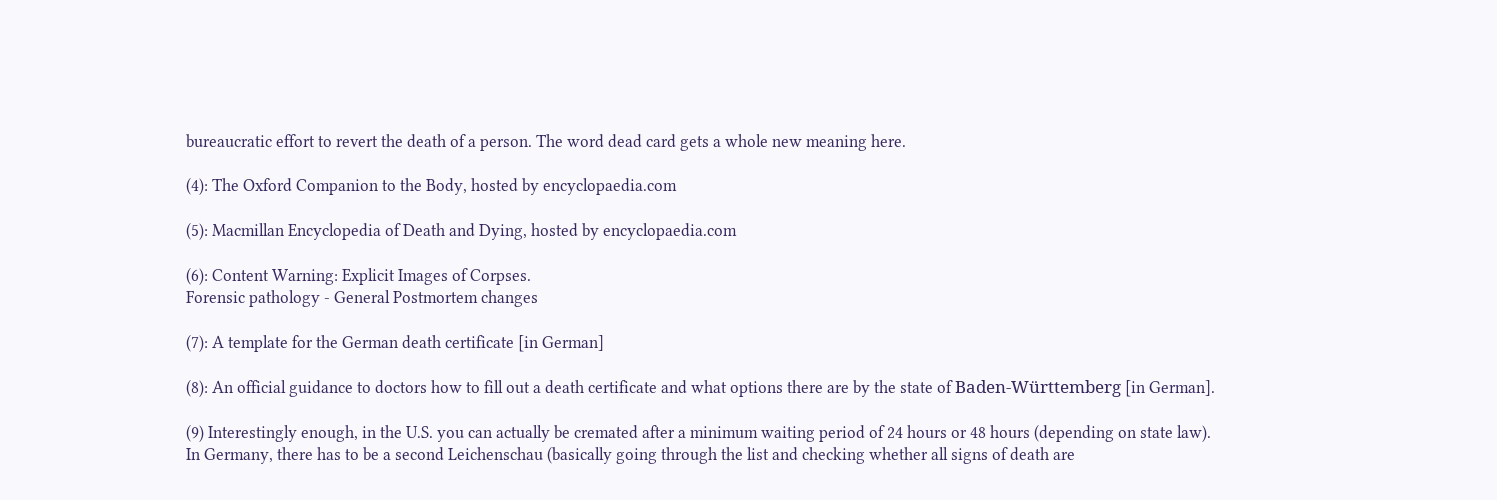bureaucratic effort to revert the death of a person. The word dead card gets a whole new meaning here.

(4): The Oxford Companion to the Body, hosted by encyclopaedia.com

(5): Macmillan Encyclopedia of Death and Dying, hosted by encyclopaedia.com

(6): Content Warning: Explicit Images of Corpses.
Forensic pathology - General Postmortem changes

(7): A template for the German death certificate [in German]

(8): An official guidance to doctors how to fill out a death certificate and what options there are by the state of Baden-Württemberg [in German].

(9) Interestingly enough, in the U.S. you can actually be cremated after a minimum waiting period of 24 hours or 48 hours (depending on state law).
In Germany, there has to be a second Leichenschau (basically going through the list and checking whether all signs of death are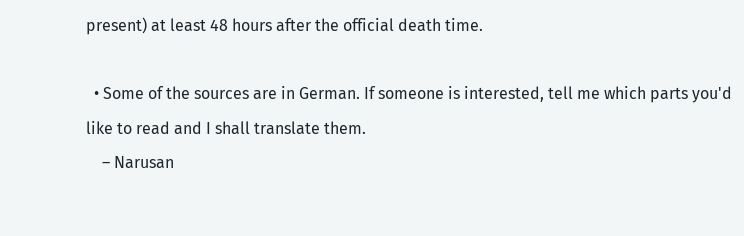present) at least 48 hours after the official death time.

  • Some of the sources are in German. If someone is interested, tell me which parts you'd like to read and I shall translate them.
    – Narusan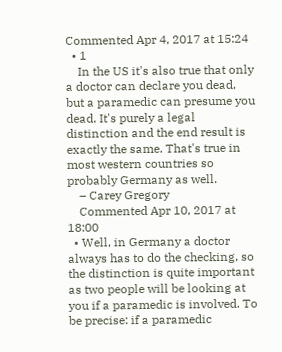Commented Apr 4, 2017 at 15:24
  • 1
    In the US it's also true that only a doctor can declare you dead, but a paramedic can presume you dead. It's purely a legal distinction and the end result is exactly the same. That's true in most western countries so probably Germany as well.
    – Carey Gregory
    Commented Apr 10, 2017 at 18:00
  • Well, in Germany a doctor always has to do the checking, so the distinction is quite important as two people will be looking at you if a paramedic is involved. To be precise: if a paramedic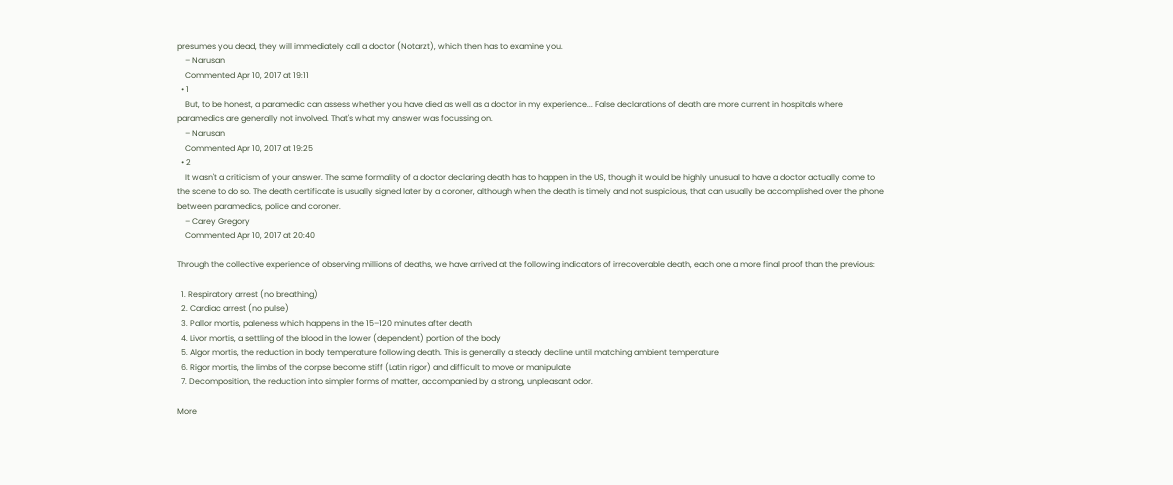presumes you dead, they will immediately call a doctor (Notarzt), which then has to examine you.
    – Narusan
    Commented Apr 10, 2017 at 19:11
  • 1
    But, to be honest, a paramedic can assess whether you have died as well as a doctor in my experience... False declarations of death are more current in hospitals where paramedics are generally not involved. That's what my answer was focussing on.
    – Narusan
    Commented Apr 10, 2017 at 19:25
  • 2
    It wasn't a criticism of your answer. The same formality of a doctor declaring death has to happen in the US, though it would be highly unusual to have a doctor actually come to the scene to do so. The death certificate is usually signed later by a coroner, although when the death is timely and not suspicious, that can usually be accomplished over the phone between paramedics, police and coroner.
    – Carey Gregory
    Commented Apr 10, 2017 at 20:40

Through the collective experience of observing millions of deaths, we have arrived at the following indicators of irrecoverable death, each one a more final proof than the previous:

  1. Respiratory arrest (no breathing)
  2. Cardiac arrest (no pulse)
  3. Pallor mortis, paleness which happens in the 15–120 minutes after death
  4. Livor mortis, a settling of the blood in the lower (dependent) portion of the body
  5. Algor mortis, the reduction in body temperature following death. This is generally a steady decline until matching ambient temperature
  6. Rigor mortis, the limbs of the corpse become stiff (Latin rigor) and difficult to move or manipulate
  7. Decomposition, the reduction into simpler forms of matter, accompanied by a strong, unpleasant odor.

More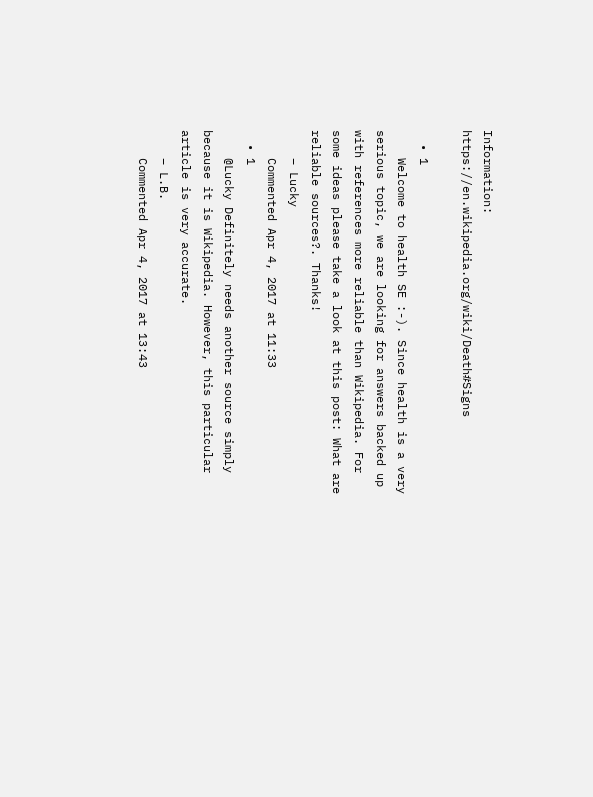Information: https://en.wikipedia.org/wiki/Death#Signs

  • 1
    Welcome to health SE :-). Since health is a very serious topic, we are looking for answers backed up with references more reliable than Wikipedia. For some ideas please take a look at this post: What are reliable sources?. Thanks!
    – Lucky
    Commented Apr 4, 2017 at 11:33
  • 1
    @Lucky Definitely needs another source simply because it is Wikipedia. However, this particular article is very accurate.
    – L.B.
    Commented Apr 4, 2017 at 13:43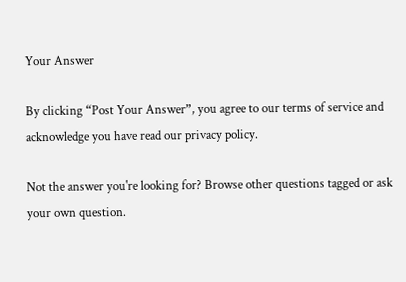Your Answer

By clicking “Post Your Answer”, you agree to our terms of service and acknowledge you have read our privacy policy.

Not the answer you're looking for? Browse other questions tagged or ask your own question.